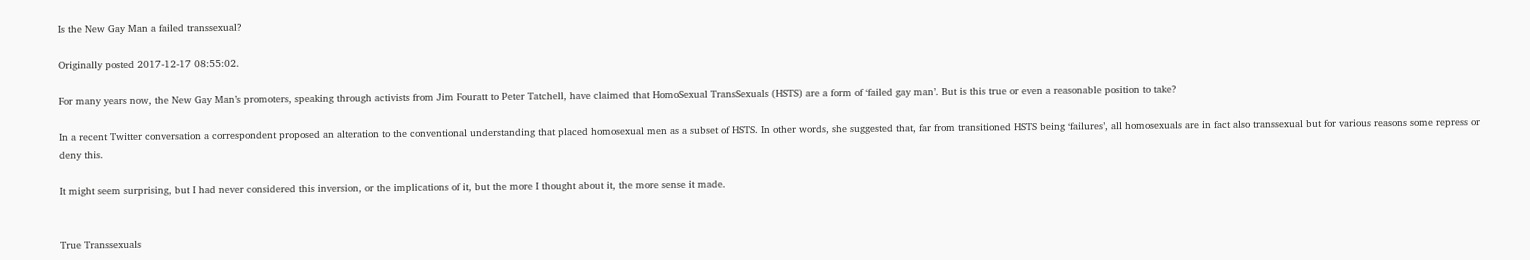Is the New Gay Man a failed transsexual?

Originally posted 2017-12-17 08:55:02.

For many years now, the New Gay Man’s promoters, speaking through activists from Jim Fouratt to Peter Tatchell, have claimed that HomoSexual TransSexuals (HSTS) are a form of ‘failed gay man’. But is this true or even a reasonable position to take?

In a recent Twitter conversation a correspondent proposed an alteration to the conventional understanding that placed homosexual men as a subset of HSTS. In other words, she suggested that, far from transitioned HSTS being ‘failures’, all homosexuals are in fact also transsexual but for various reasons some repress or deny this.

It might seem surprising, but I had never considered this inversion, or the implications of it, but the more I thought about it, the more sense it made.


True Transsexuals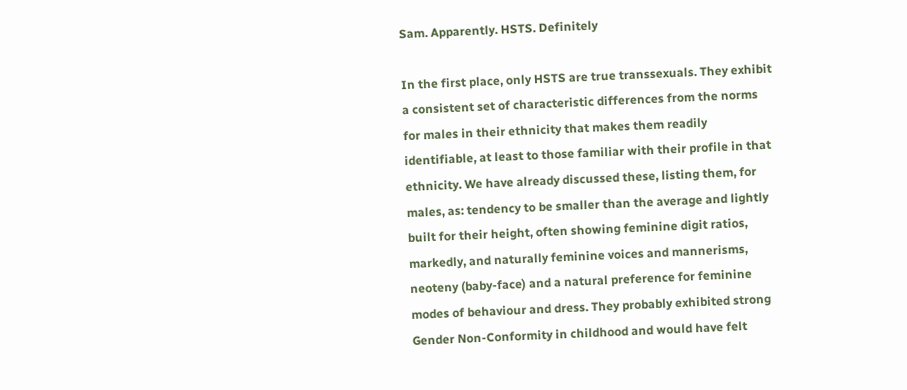Sam. Apparently. HSTS. Definitely

In the first place, only HSTS are true transsexuals. They exhibit a consistent set of characteristic differences from the norms for males in their ethnicity that makes them readily identifiable, at least to those familiar with their profile in that ethnicity. We have already discussed these, listing them, for males, as: tendency to be smaller than the average and lightly built for their height, often showing feminine digit ratios, markedly, and naturally feminine voices and mannerisms, neoteny (baby-face) and a natural preference for feminine modes of behaviour and dress. They probably exhibited strong Gender Non-Conformity in childhood and would have felt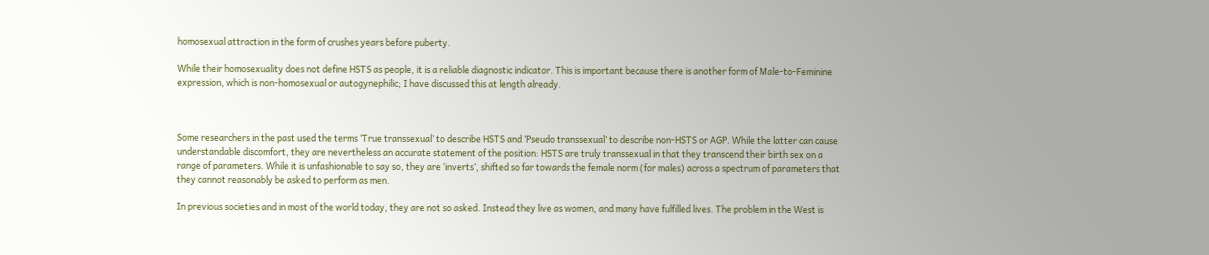homosexual attraction in the form of crushes years before puberty.

While their homosexuality does not define HSTS as people, it is a reliable diagnostic indicator. This is important because there is another form of Male-to-Feminine expression, which is non-homosexual or autogynephilic; I have discussed this at length already.



Some researchers in the past used the terms ‘True transsexual’ to describe HSTS and ‘Pseudo transsexual’ to describe non-HSTS or AGP. While the latter can cause understandable discomfort, they are nevertheless an accurate statement of the position: HSTS are truly transsexual in that they transcend their birth sex on a range of parameters. While it is unfashionable to say so, they are ‘inverts’, shifted so far towards the female norm (for males) across a spectrum of parameters that they cannot reasonably be asked to perform as men.

In previous societies and in most of the world today, they are not so asked. Instead they live as women, and many have fulfilled lives. The problem in the West is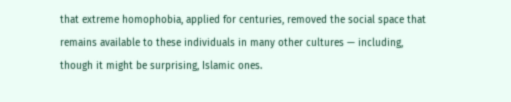that extreme homophobia, applied for centuries, removed the social space that remains available to these individuals in many other cultures — including, though it might be surprising, Islamic ones.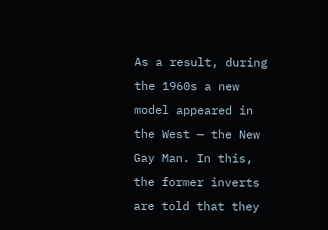As a result, during the 1960s a new model appeared in the West — the New Gay Man. In this, the former inverts are told that they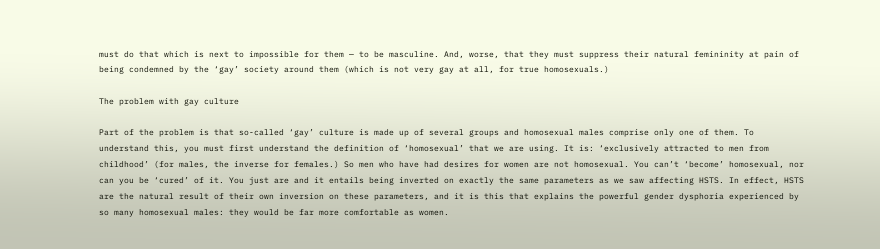must do that which is next to impossible for them — to be masculine. And, worse, that they must suppress their natural femininity at pain of being condemned by the ‘gay’ society around them (which is not very gay at all, for true homosexuals.)

The problem with gay culture

Part of the problem is that so-called ‘gay’ culture is made up of several groups and homosexual males comprise only one of them. To understand this, you must first understand the definition of ‘homosexual’ that we are using. It is: ‘exclusively attracted to men from childhood’ (for males, the inverse for females.) So men who have had desires for women are not homosexual. You can’t ‘become’ homosexual, nor can you be ‘cured’ of it. You just are and it entails being inverted on exactly the same parameters as we saw affecting HSTS. In effect, HSTS are the natural result of their own inversion on these parameters, and it is this that explains the powerful gender dysphoria experienced by so many homosexual males: they would be far more comfortable as women.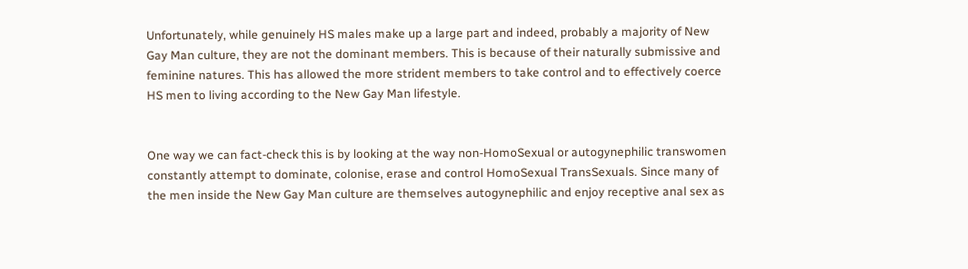Unfortunately, while genuinely HS males make up a large part and indeed, probably a majority of New Gay Man culture, they are not the dominant members. This is because of their naturally submissive and feminine natures. This has allowed the more strident members to take control and to effectively coerce HS men to living according to the New Gay Man lifestyle.


One way we can fact-check this is by looking at the way non-HomoSexual or autogynephilic transwomen constantly attempt to dominate, colonise, erase and control HomoSexual TransSexuals. Since many of the men inside the New Gay Man culture are themselves autogynephilic and enjoy receptive anal sex as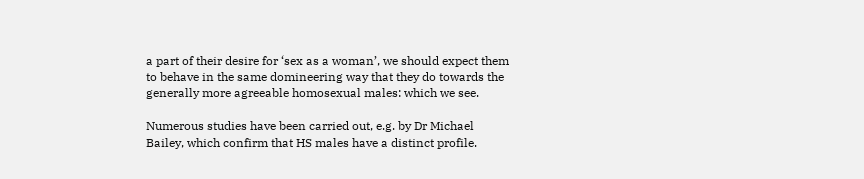a part of their desire for ‘sex as a woman’, we should expect them to behave in the same domineering way that they do towards the generally more agreeable homosexual males: which we see.

Numerous studies have been carried out, e.g. by Dr Michael Bailey, which confirm that HS males have a distinct profile.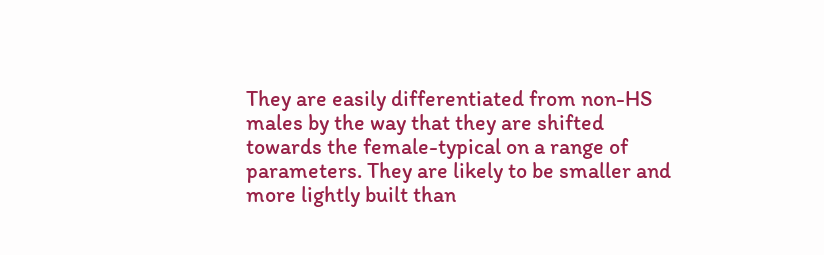They are easily differentiated from non-HS males by the way that they are shifted towards the female-typical on a range of parameters. They are likely to be smaller and more lightly built than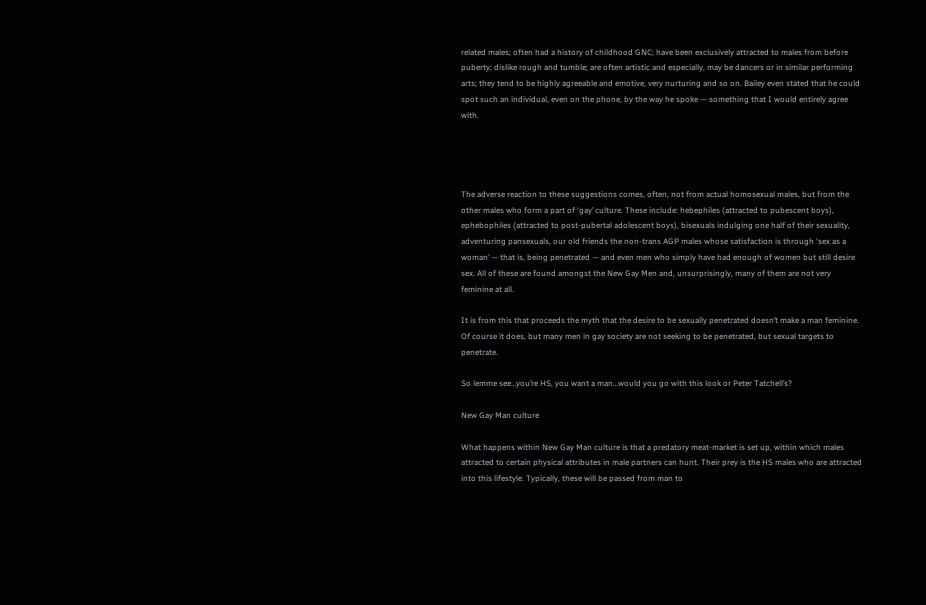related males; often had a history of childhood GNC; have been exclusively attracted to males from before puberty; dislike rough and tumble; are often artistic and especially, may be dancers or in similar performing arts; they tend to be highly agreeable and emotive, very nurturing and so on. Bailey even stated that he could spot such an individual, even on the phone, by the way he spoke — something that I would entirely agree with.




The adverse reaction to these suggestions comes, often, not from actual homosexual males, but from the other males who form a part of ‘gay’ culture. These include: hebephiles (attracted to pubescent boys), ephebophiles (attracted to post-pubertal adolescent boys), bisexuals indulging one half of their sexuality, adventuring pansexuals, our old friends the non-trans AGP males whose satisfaction is through ‘sex as a woman’ — that is, being penetrated — and even men who simply have had enough of women but still desire sex. All of these are found amongst the New Gay Men and, unsurprisingly, many of them are not very feminine at all.

It is from this that proceeds the myth that the desire to be sexually penetrated doesn’t make a man feminine. Of course it does, but many men in gay society are not seeking to be penetrated, but sexual targets to penetrate.

So lemme see…you’re HS, you want a man…would you go with this look or Peter Tatchell’s?

New Gay Man culture

What happens within New Gay Man culture is that a predatory meat-market is set up, within which males attracted to certain physical attributes in male partners can hunt. Their prey is the HS males who are attracted into this lifestyle. Typically, these will be passed from man to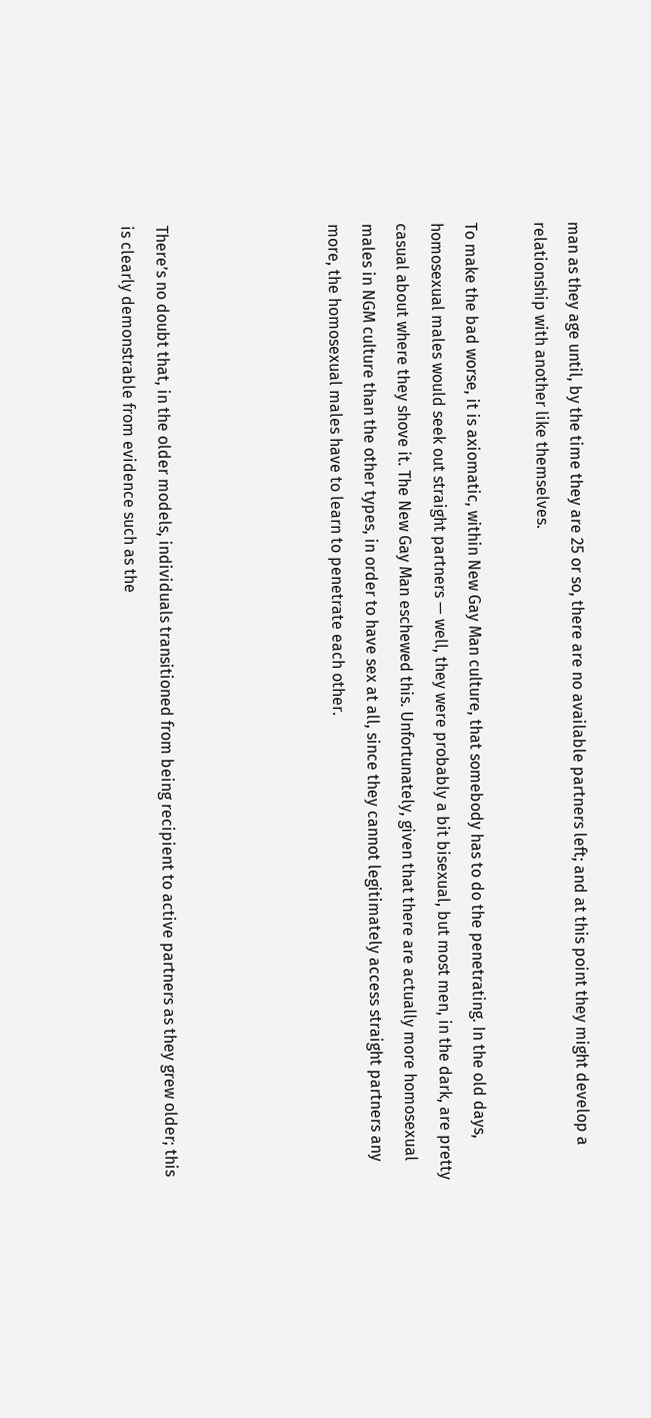man as they age until, by the time they are 25 or so, there are no available partners left; and at this point they might develop a relationship with another like themselves.

To make the bad worse, it is axiomatic, within New Gay Man culture, that somebody has to do the penetrating. In the old days, homosexual males would seek out straight partners — well, they were probably a bit bisexual, but most men, in the dark, are pretty casual about where they shove it. The New Gay Man eschewed this. Unfortunately, given that there are actually more homosexual males in NGM culture than the other types, in order to have sex at all, since they cannot legitimately access straight partners any more, the homosexual males have to learn to penetrate each other.




There’s no doubt that, in the older models, individuals transitioned from being recipient to active partners as they grew older; this is clearly demonstrable from evidence such as the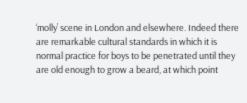‘molly’ scene in London and elsewhere. Indeed there are remarkable cultural standards in which it is normal practice for boys to be penetrated until they are old enough to grow a beard, at which point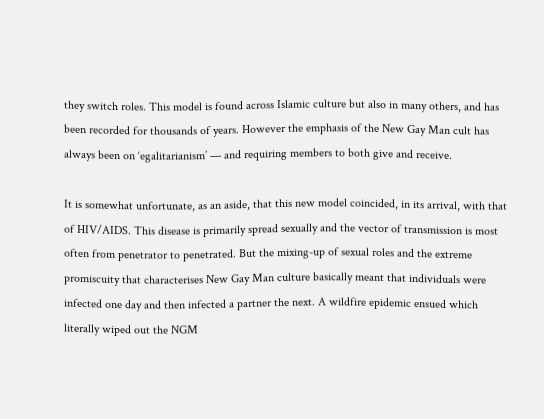they switch roles. This model is found across Islamic culture but also in many others, and has been recorded for thousands of years. However the emphasis of the New Gay Man cult has always been on ‘egalitarianism’ — and requiring members to both give and receive.

It is somewhat unfortunate, as an aside, that this new model coincided, in its arrival, with that of HIV/AIDS. This disease is primarily spread sexually and the vector of transmission is most often from penetrator to penetrated. But the mixing-up of sexual roles and the extreme promiscuity that characterises New Gay Man culture basically meant that individuals were infected one day and then infected a partner the next. A wildfire epidemic ensued which literally wiped out the NGM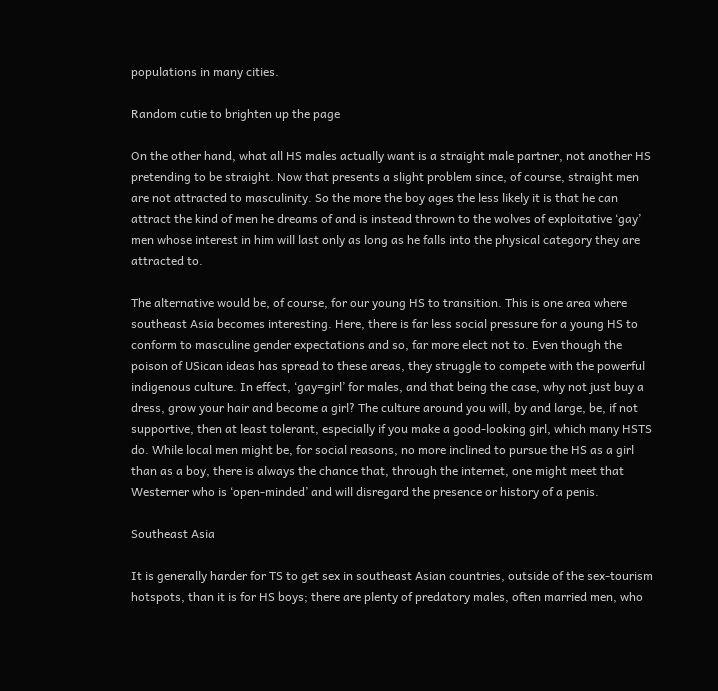populations in many cities.

Random cutie to brighten up the page

On the other hand, what all HS males actually want is a straight male partner, not another HS pretending to be straight. Now that presents a slight problem since, of course, straight men are not attracted to masculinity. So the more the boy ages the less likely it is that he can attract the kind of men he dreams of and is instead thrown to the wolves of exploitative ‘gay’ men whose interest in him will last only as long as he falls into the physical category they are attracted to.

The alternative would be, of course, for our young HS to transition. This is one area where southeast Asia becomes interesting. Here, there is far less social pressure for a young HS to conform to masculine gender expectations and so, far more elect not to. Even though the poison of USican ideas has spread to these areas, they struggle to compete with the powerful indigenous culture. In effect, ‘gay=girl’ for males, and that being the case, why not just buy a dress, grow your hair and become a girl? The culture around you will, by and large, be, if not supportive, then at least tolerant, especially if you make a good-looking girl, which many HSTS do. While local men might be, for social reasons, no more inclined to pursue the HS as a girl than as a boy, there is always the chance that, through the internet, one might meet that Westerner who is ‘open-minded’ and will disregard the presence or history of a penis.

Southeast Asia

It is generally harder for TS to get sex in southeast Asian countries, outside of the sex-tourism hotspots, than it is for HS boys; there are plenty of predatory males, often married men, who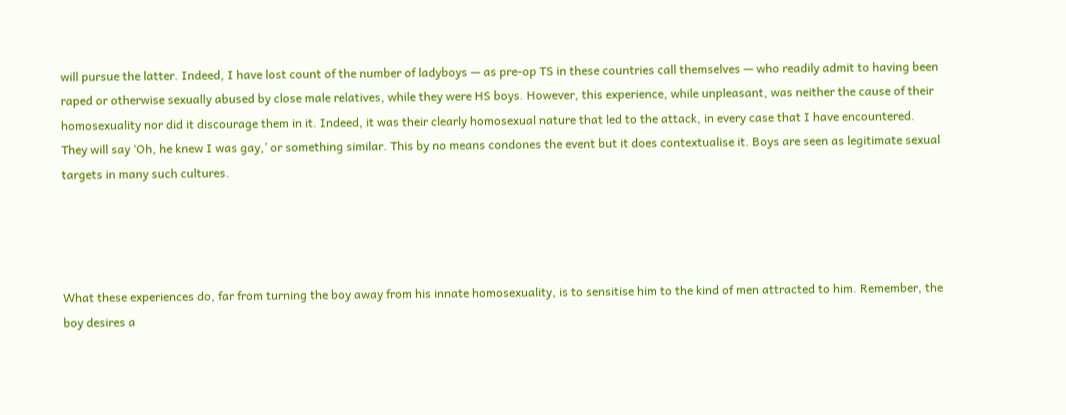will pursue the latter. Indeed, I have lost count of the number of ladyboys — as pre-op TS in these countries call themselves — who readily admit to having been raped or otherwise sexually abused by close male relatives, while they were HS boys. However, this experience, while unpleasant, was neither the cause of their homosexuality nor did it discourage them in it. Indeed, it was their clearly homosexual nature that led to the attack, in every case that I have encountered. They will say ‘Oh, he knew I was gay,’ or something similar. This by no means condones the event but it does contextualise it. Boys are seen as legitimate sexual targets in many such cultures.




What these experiences do, far from turning the boy away from his innate homosexuality, is to sensitise him to the kind of men attracted to him. Remember, the boy desires a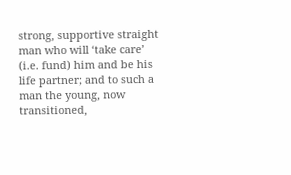strong, supportive straight man who will ‘take care’ (i.e. fund) him and be his life partner; and to such a man the young, now transitioned,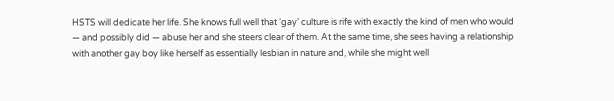HSTS will dedicate her life. She knows full well that ‘gay’ culture is rife with exactly the kind of men who would — and possibly did — abuse her and she steers clear of them. At the same time, she sees having a relationship with another gay boy like herself as essentially lesbian in nature and, while she might well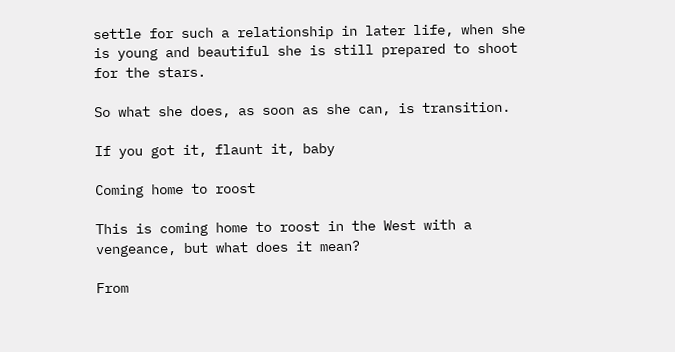settle for such a relationship in later life, when she is young and beautiful she is still prepared to shoot for the stars.

So what she does, as soon as she can, is transition.

If you got it, flaunt it, baby

Coming home to roost

This is coming home to roost in the West with a vengeance, but what does it mean?

From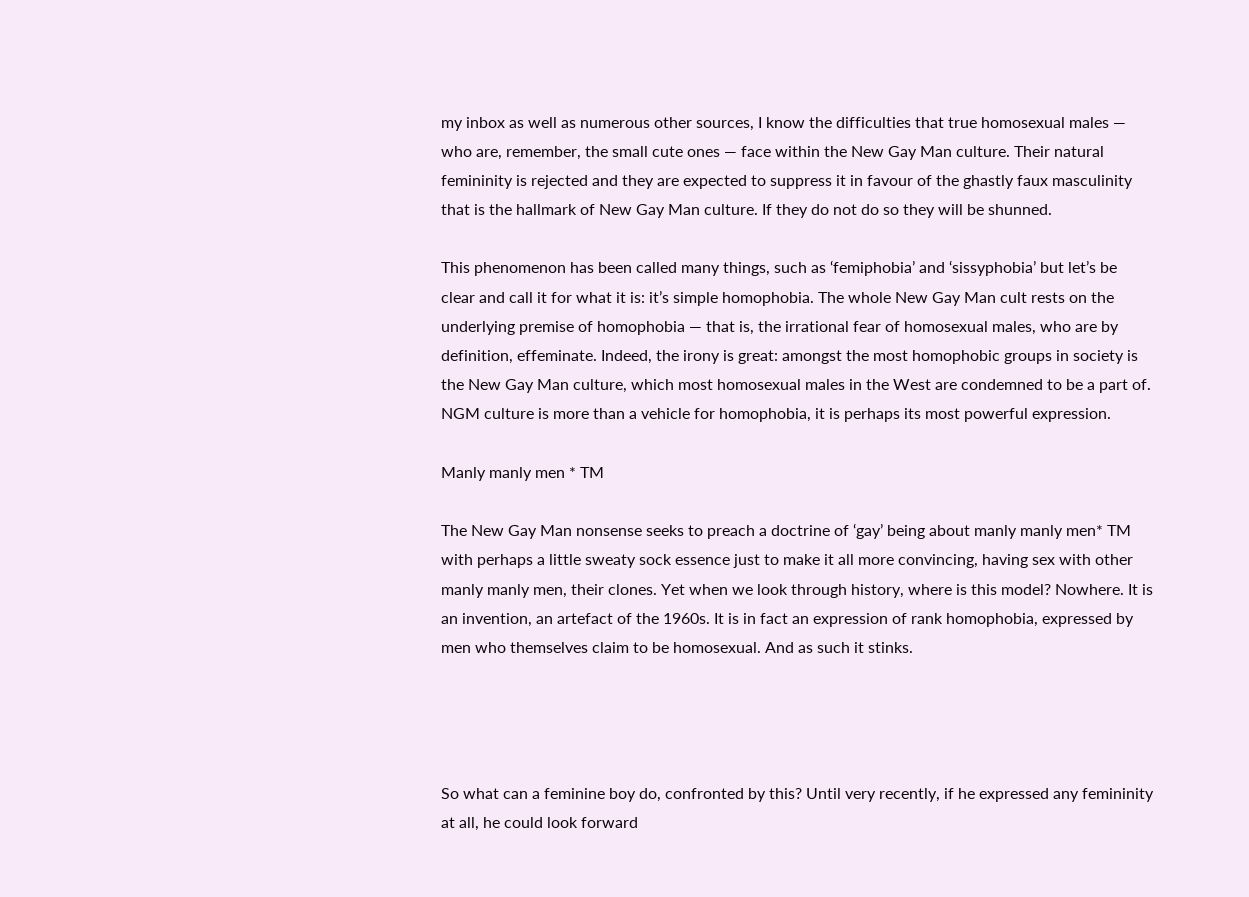my inbox as well as numerous other sources, I know the difficulties that true homosexual males — who are, remember, the small cute ones — face within the New Gay Man culture. Their natural femininity is rejected and they are expected to suppress it in favour of the ghastly faux masculinity that is the hallmark of New Gay Man culture. If they do not do so they will be shunned.

This phenomenon has been called many things, such as ‘femiphobia’ and ‘sissyphobia’ but let’s be clear and call it for what it is: it’s simple homophobia. The whole New Gay Man cult rests on the underlying premise of homophobia — that is, the irrational fear of homosexual males, who are by definition, effeminate. Indeed, the irony is great: amongst the most homophobic groups in society is the New Gay Man culture, which most homosexual males in the West are condemned to be a part of. NGM culture is more than a vehicle for homophobia, it is perhaps its most powerful expression.

Manly manly men * TM

The New Gay Man nonsense seeks to preach a doctrine of ‘gay’ being about manly manly men* TM with perhaps a little sweaty sock essence just to make it all more convincing, having sex with other manly manly men, their clones. Yet when we look through history, where is this model? Nowhere. It is an invention, an artefact of the 1960s. It is in fact an expression of rank homophobia, expressed by men who themselves claim to be homosexual. And as such it stinks.




So what can a feminine boy do, confronted by this? Until very recently, if he expressed any femininity at all, he could look forward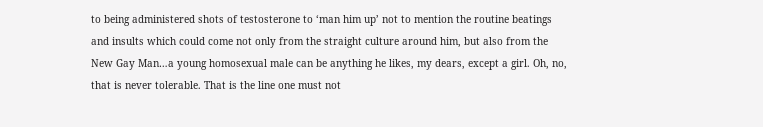to being administered shots of testosterone to ‘man him up’ not to mention the routine beatings and insults which could come not only from the straight culture around him, but also from the New Gay Man…a young homosexual male can be anything he likes, my dears, except a girl. Oh, no, that is never tolerable. That is the line one must not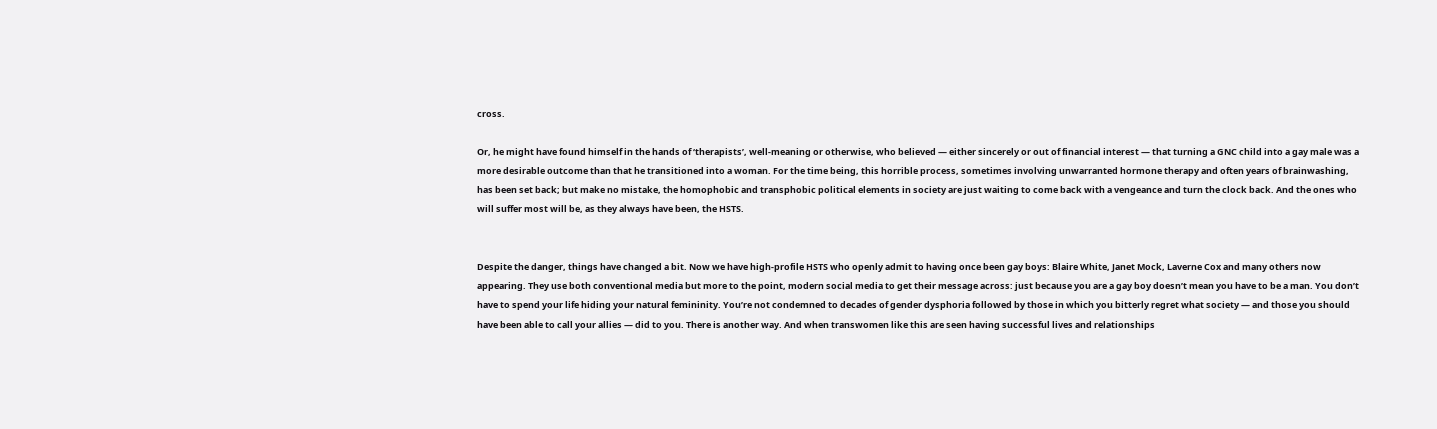cross.

Or, he might have found himself in the hands of ‘therapists’, well-meaning or otherwise, who believed — either sincerely or out of financial interest — that turning a GNC child into a gay male was a more desirable outcome than that he transitioned into a woman. For the time being, this horrible process, sometimes involving unwarranted hormone therapy and often years of brainwashing, has been set back; but make no mistake, the homophobic and transphobic political elements in society are just waiting to come back with a vengeance and turn the clock back. And the ones who will suffer most will be, as they always have been, the HSTS.


Despite the danger, things have changed a bit. Now we have high-profile HSTS who openly admit to having once been gay boys: Blaire White, Janet Mock, Laverne Cox and many others now appearing. They use both conventional media but more to the point, modern social media to get their message across: just because you are a gay boy doesn’t mean you have to be a man. You don’t have to spend your life hiding your natural femininity. You’re not condemned to decades of gender dysphoria followed by those in which you bitterly regret what society — and those you should have been able to call your allies — did to you. There is another way. And when transwomen like this are seen having successful lives and relationships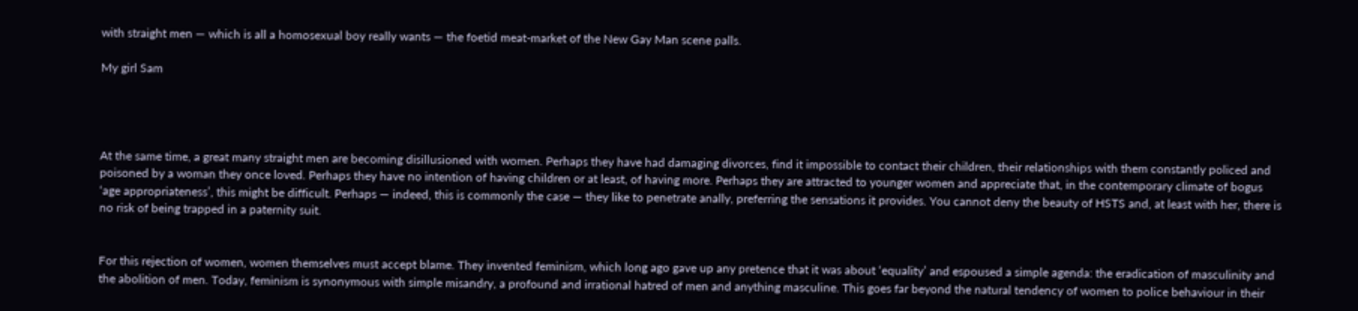with straight men — which is all a homosexual boy really wants — the foetid meat-market of the New Gay Man scene palls.

My girl Sam




At the same time, a great many straight men are becoming disillusioned with women. Perhaps they have had damaging divorces, find it impossible to contact their children, their relationships with them constantly policed and poisoned by a woman they once loved. Perhaps they have no intention of having children or at least, of having more. Perhaps they are attracted to younger women and appreciate that, in the contemporary climate of bogus ‘age appropriateness’, this might be difficult. Perhaps — indeed, this is commonly the case — they like to penetrate anally, preferring the sensations it provides. You cannot deny the beauty of HSTS and, at least with her, there is no risk of being trapped in a paternity suit.


For this rejection of women, women themselves must accept blame. They invented feminism, which long ago gave up any pretence that it was about ‘equality’ and espoused a simple agenda: the eradication of masculinity and the abolition of men. Today, feminism is synonymous with simple misandry, a profound and irrational hatred of men and anything masculine. This goes far beyond the natural tendency of women to police behaviour in their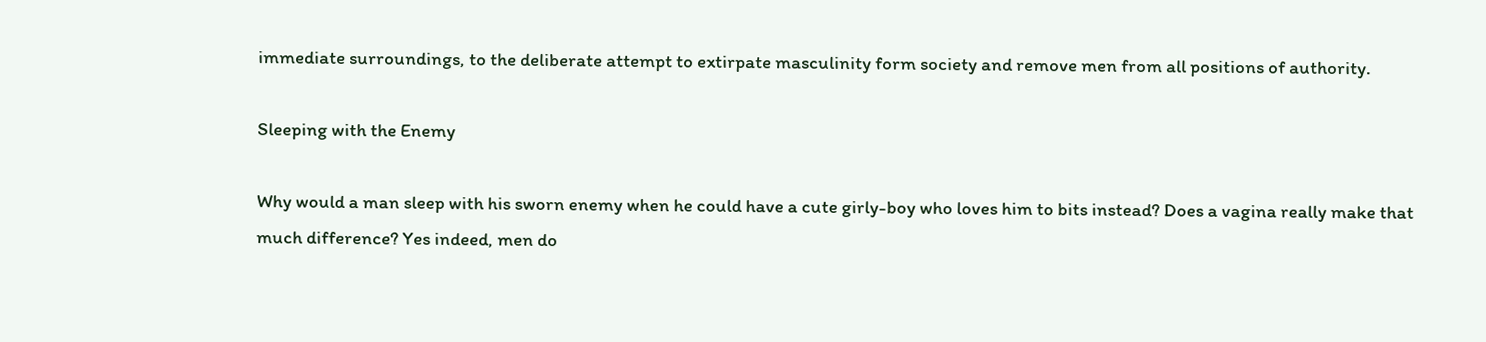immediate surroundings, to the deliberate attempt to extirpate masculinity form society and remove men from all positions of authority.

Sleeping with the Enemy

Why would a man sleep with his sworn enemy when he could have a cute girly-boy who loves him to bits instead? Does a vagina really make that much difference? Yes indeed, men do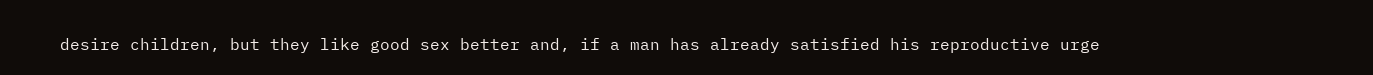desire children, but they like good sex better and, if a man has already satisfied his reproductive urge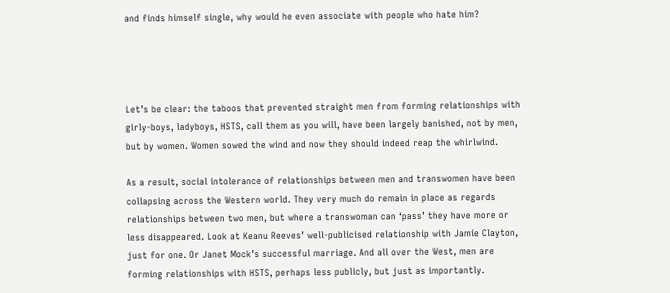and finds himself single, why would he even associate with people who hate him?




Let’s be clear: the taboos that prevented straight men from forming relationships with girly-boys, ladyboys, HSTS, call them as you will, have been largely banished, not by men, but by women. Women sowed the wind and now they should indeed reap the whirlwind.

As a result, social intolerance of relationships between men and transwomen have been collapsing across the Western world. They very much do remain in place as regards relationships between two men, but where a transwoman can ‘pass’ they have more or less disappeared. Look at Keanu Reeves’ well-publicised relationship with Jamie Clayton, just for one. Or Janet Mock’s successful marriage. And all over the West, men are forming relationships with HSTS, perhaps less publicly, but just as importantly.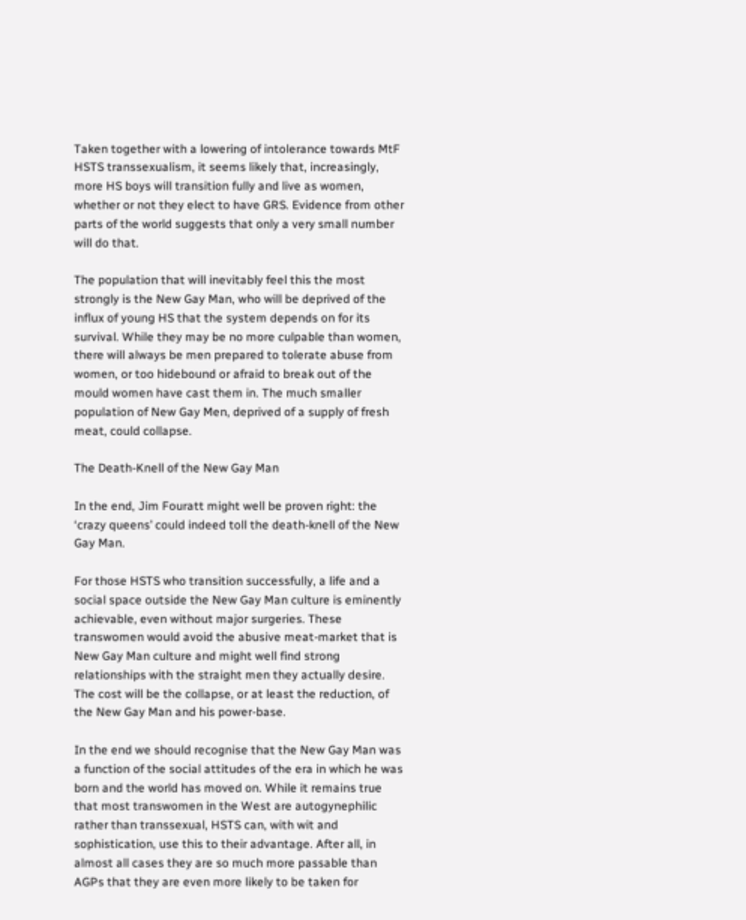Taken together with a lowering of intolerance towards MtF HSTS transsexualism, it seems likely that, increasingly, more HS boys will transition fully and live as women, whether or not they elect to have GRS. Evidence from other parts of the world suggests that only a very small number will do that.

The population that will inevitably feel this the most strongly is the New Gay Man, who will be deprived of the influx of young HS that the system depends on for its survival. While they may be no more culpable than women, there will always be men prepared to tolerate abuse from women, or too hidebound or afraid to break out of the mould women have cast them in. The much smaller population of New Gay Men, deprived of a supply of fresh meat, could collapse.

The Death-Knell of the New Gay Man

In the end, Jim Fouratt might well be proven right: the ‘crazy queens’ could indeed toll the death-knell of the New Gay Man.

For those HSTS who transition successfully, a life and a social space outside the New Gay Man culture is eminently achievable, even without major surgeries. These transwomen would avoid the abusive meat-market that is New Gay Man culture and might well find strong relationships with the straight men they actually desire. The cost will be the collapse, or at least the reduction, of the New Gay Man and his power-base.

In the end we should recognise that the New Gay Man was a function of the social attitudes of the era in which he was born and the world has moved on. While it remains true that most transwomen in the West are autogynephilic rather than transsexual, HSTS can, with wit and sophistication, use this to their advantage. After all, in almost all cases they are so much more passable than AGPs that they are even more likely to be taken for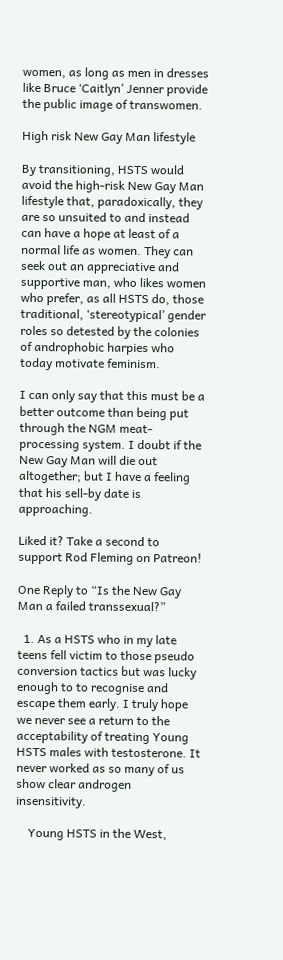women, as long as men in dresses like Bruce ‘Caitlyn’ Jenner provide the public image of transwomen.

High risk New Gay Man lifestyle

By transitioning, HSTS would avoid the high-risk New Gay Man lifestyle that, paradoxically, they are so unsuited to and instead can have a hope at least of a normal life as women. They can seek out an appreciative and supportive man, who likes women who prefer, as all HSTS do, those traditional, ‘stereotypical’ gender roles so detested by the colonies of androphobic harpies who today motivate feminism.

I can only say that this must be a better outcome than being put through the NGM meat-processing system. I doubt if the New Gay Man will die out altogether; but I have a feeling that his sell-by date is approaching.

Liked it? Take a second to support Rod Fleming on Patreon!

One Reply to “Is the New Gay Man a failed transsexual?”

  1. As a HSTS who in my late teens fell victim to those pseudo conversion tactics but was lucky enough to to recognise and escape them early. I truly hope we never see a return to the acceptability of treating Young HSTS males with testosterone. It never worked as so many of us show clear androgen insensitivity.

    Young HSTS in the West,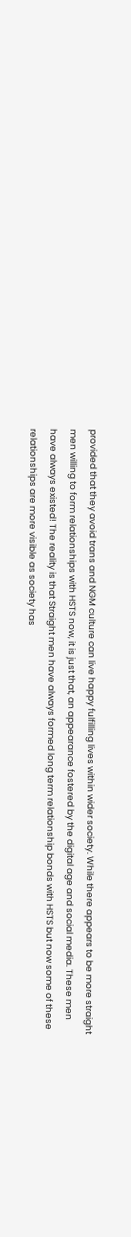provided that they avoid trans and NGM culture can live happy fulfilling lives within wider society. While there appears to be more straight men willing to form relationships with HSTS now, it is just that, an appearance fostered by the digital age and social media. These men have always existed! The reality is that Straight men have always formed long term relationship bonds with HSTS but now some of these relationships are more visible as society has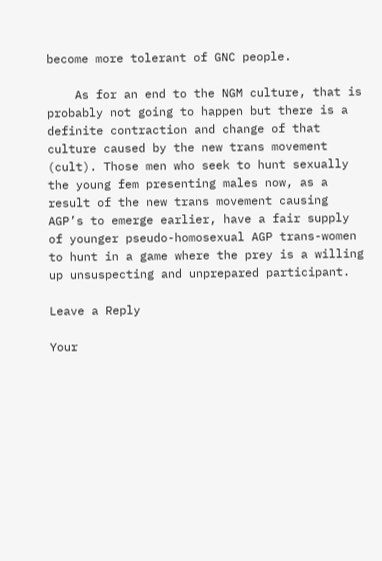become more tolerant of GNC people.

    As for an end to the NGM culture, that is probably not going to happen but there is a definite contraction and change of that culture caused by the new trans movement (cult). Those men who seek to hunt sexually the young fem presenting males now, as a result of the new trans movement causing AGP’s to emerge earlier, have a fair supply of younger pseudo-homosexual AGP trans-women to hunt in a game where the prey is a willing up unsuspecting and unprepared participant.

Leave a Reply

Your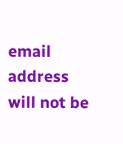email address will not be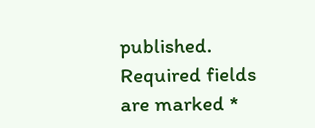published. Required fields are marked *